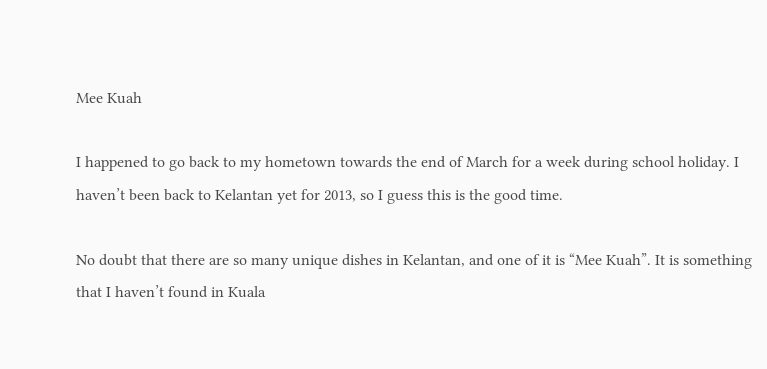Mee Kuah

I happened to go back to my hometown towards the end of March for a week during school holiday. I haven’t been back to Kelantan yet for 2013, so I guess this is the good time.

No doubt that there are so many unique dishes in Kelantan, and one of it is “Mee Kuah”. It is something that I haven’t found in Kuala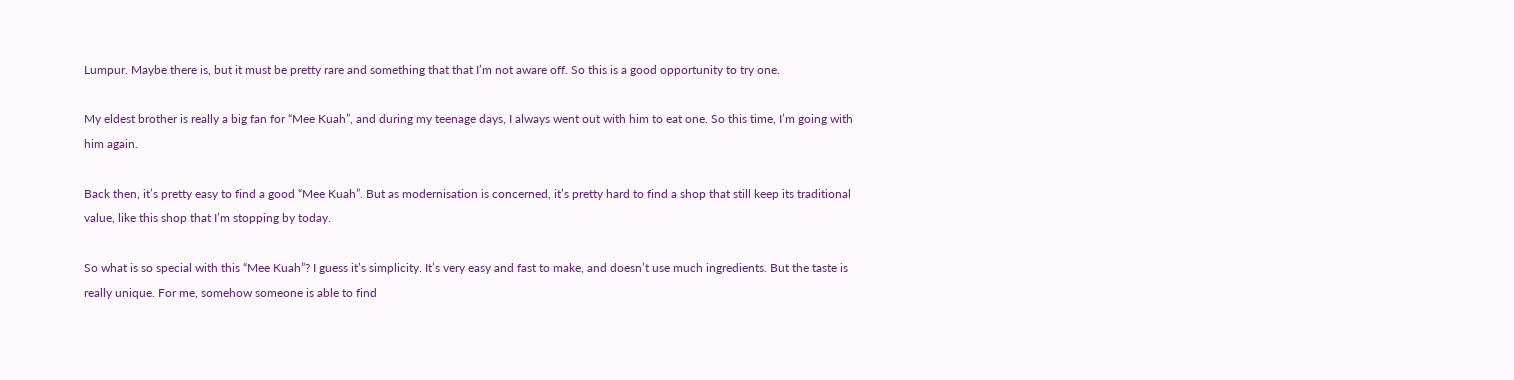Lumpur. Maybe there is, but it must be pretty rare and something that that I’m not aware off. So this is a good opportunity to try one.

My eldest brother is really a big fan for “Mee Kuah”, and during my teenage days, I always went out with him to eat one. So this time, I’m going with him again.

Back then, it’s pretty easy to find a good “Mee Kuah”. But as modernisation is concerned, it’s pretty hard to find a shop that still keep its traditional value, like this shop that I’m stopping by today.

So what is so special with this “Mee Kuah”? I guess it’s simplicity. It’s very easy and fast to make, and doesn’t use much ingredients. But the taste is really unique. For me, somehow someone is able to find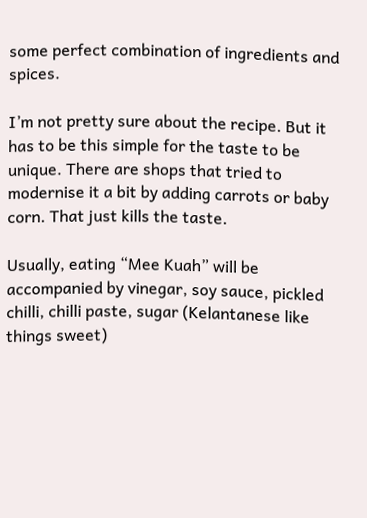some perfect combination of ingredients and spices.

I’m not pretty sure about the recipe. But it has to be this simple for the taste to be unique. There are shops that tried to modernise it a bit by adding carrots or baby corn. That just kills the taste.

Usually, eating “Mee Kuah” will be accompanied by vinegar, soy sauce, pickled chilli, chilli paste, sugar (Kelantanese like things sweet)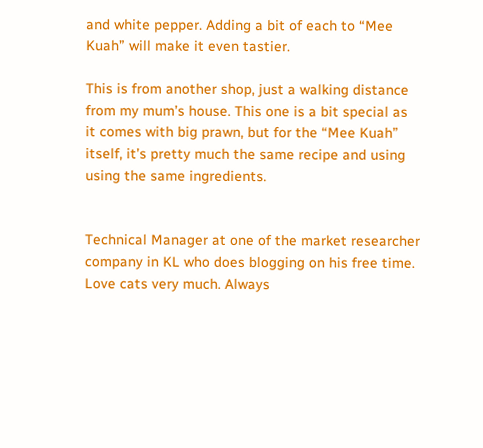and white pepper. Adding a bit of each to “Mee Kuah” will make it even tastier.

This is from another shop, just a walking distance from my mum’s house. This one is a bit special as it comes with big prawn, but for the “Mee Kuah” itself, it’s pretty much the same recipe and using using the same ingredients.


Technical Manager at one of the market researcher company in KL who does blogging on his free time. Love cats very much. Always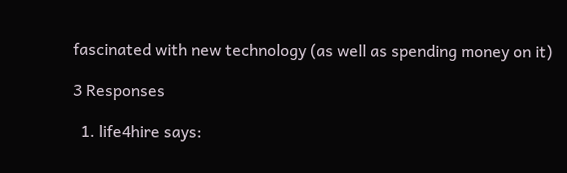fascinated with new technology (as well as spending money on it)

3 Responses

  1. life4hire says: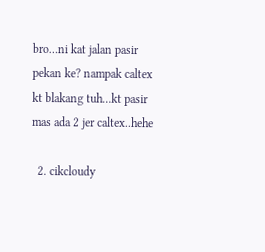bro…ni kat jalan pasir pekan ke? nampak caltex kt blakang tuh…kt pasir mas ada 2 jer caltex..hehe

  2. cikcloudy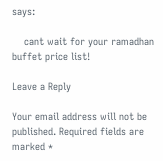says:

    cant wait for your ramadhan buffet price list!

Leave a Reply

Your email address will not be published. Required fields are marked *